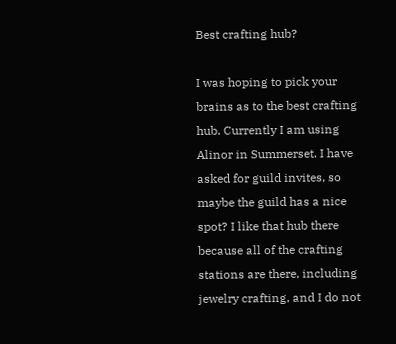Best crafting hub?

I was hoping to pick your brains as to the best crafting hub. Currently I am using Alinor in Summerset. I have asked for guild invites, so maybe the guild has a nice spot? I like that hub there because all of the crafting stations are there, including jewelry crafting, and I do not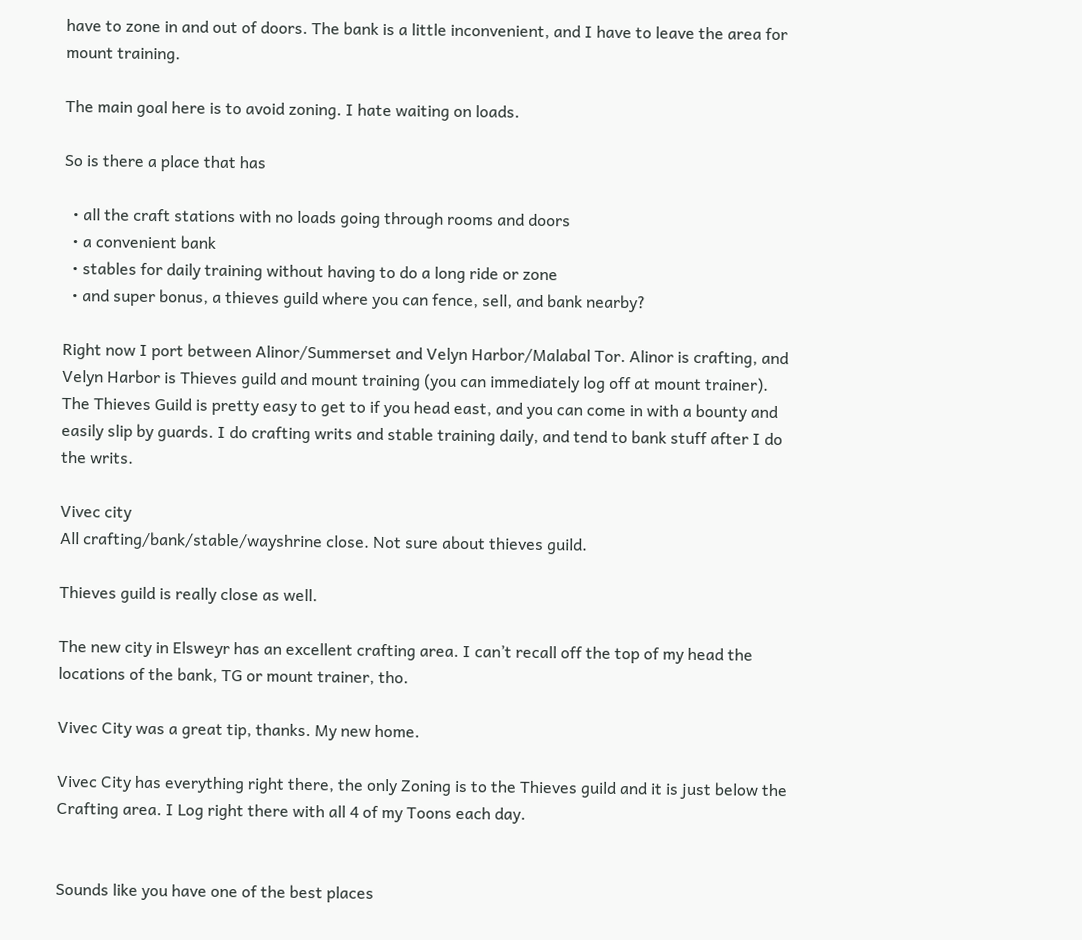have to zone in and out of doors. The bank is a little inconvenient, and I have to leave the area for mount training.

The main goal here is to avoid zoning. I hate waiting on loads.

So is there a place that has

  • all the craft stations with no loads going through rooms and doors
  • a convenient bank
  • stables for daily training without having to do a long ride or zone
  • and super bonus, a thieves guild where you can fence, sell, and bank nearby?

Right now I port between Alinor/Summerset and Velyn Harbor/Malabal Tor. Alinor is crafting, and Velyn Harbor is Thieves guild and mount training (you can immediately log off at mount trainer). The Thieves Guild is pretty easy to get to if you head east, and you can come in with a bounty and easily slip by guards. I do crafting writs and stable training daily, and tend to bank stuff after I do the writs.

Vivec city
All crafting/bank/stable/wayshrine close. Not sure about thieves guild.

Thieves guild is really close as well.

The new city in Elsweyr has an excellent crafting area. I can’t recall off the top of my head the locations of the bank, TG or mount trainer, tho.

Vivec City was a great tip, thanks. My new home.

Vivec City has everything right there, the only Zoning is to the Thieves guild and it is just below the Crafting area. I Log right there with all 4 of my Toons each day.


Sounds like you have one of the best places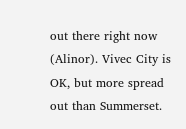out there right now (Alinor). Vivec City is OK, but more spread out than Summerset.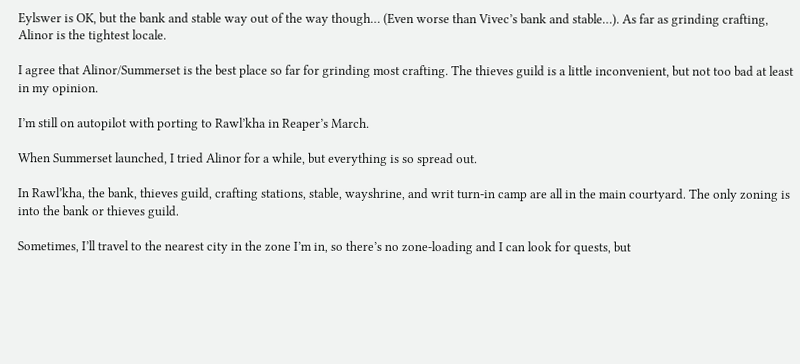Eylswer is OK, but the bank and stable way out of the way though… (Even worse than Vivec’s bank and stable…). As far as grinding crafting, Alinor is the tightest locale.

I agree that Alinor/Summerset is the best place so far for grinding most crafting. The thieves guild is a little inconvenient, but not too bad at least in my opinion.

I’m still on autopilot with porting to Rawl’kha in Reaper’s March.

When Summerset launched, I tried Alinor for a while, but everything is so spread out.

In Rawl’kha, the bank, thieves guild, crafting stations, stable, wayshrine, and writ turn-in camp are all in the main courtyard. The only zoning is into the bank or thieves guild.

Sometimes, I’ll travel to the nearest city in the zone I’m in, so there’s no zone-loading and I can look for quests, but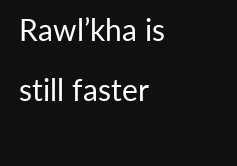Rawl’kha is still faster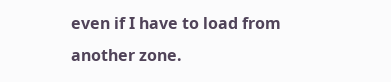even if I have to load from another zone.